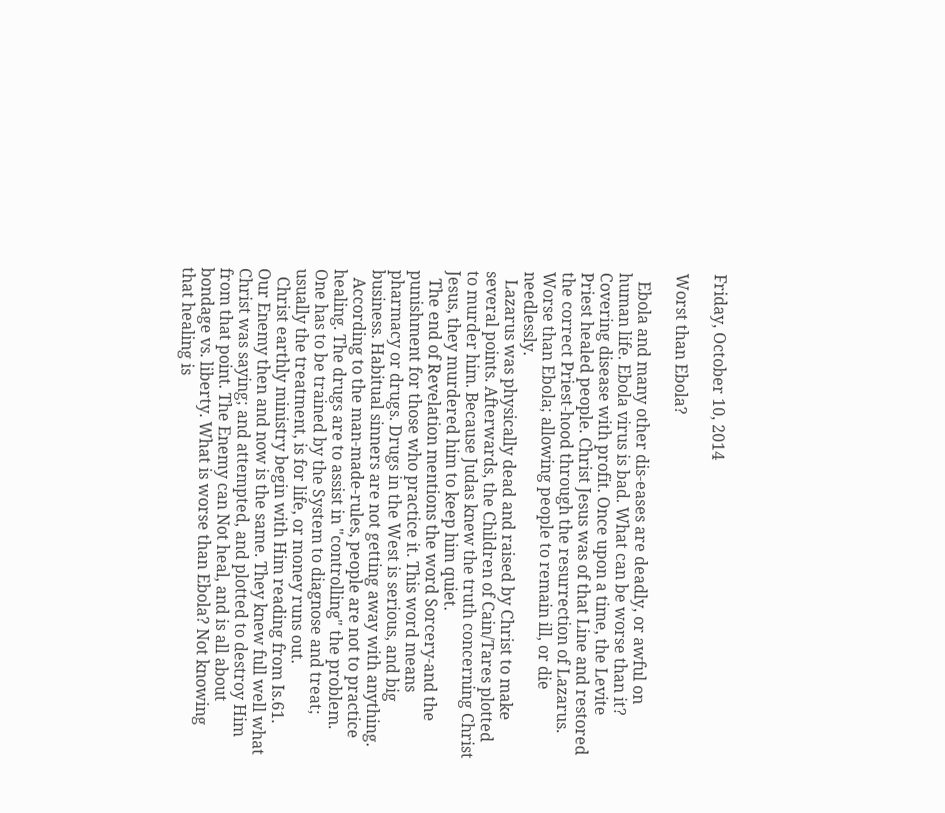Friday, October 10, 2014

Worst than Ebola?

  Ebola and many other dis-eases are deadly, or awful on human life. Ebola virus is bad. What can be worse than it? Covering disease with profit. Once upon a time, the Levite Priest healed people. Christ Jesus was of that Line and restored the correct Priest-hood through the resurrection of Lazarus. Worse than Ebola; allowing people to remain ill, or die needlessly.
  Lazarus was physically dead and raised by Christ to make several points. Afterwards, the Children of Cain/Tares plotted to murder him. Because Judas knew the truth concerning Christ Jesus, they murdered him to keep him quiet.
  The end of Revelation mentions the word Sorcery-and the punishment for those who practice it. This word means pharmacy or drugs. Drugs in the West is serious, and big business. Habitual sinners are not getting away with anything.
  According to the man-made-rules, people are not to practice healing. The drugs are to assist in "controlling" the problem. One has to be trained by the System to diagnose and treat; usually the treatment, is for life, or money runs out.
  Christ earthly ministry begin with Him reading from Is.61. Our Enemy then and now is the same. They knew full well what Christ was saying; and attempted, and plotted to destroy Him from that point. The Enemy can Not heal, and is all about bondage vs. liberty. What is worse than Ebola? Not knowing that healing is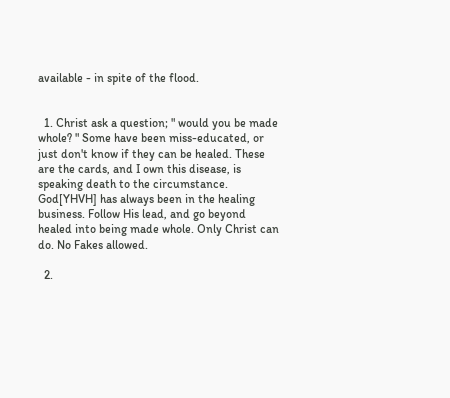available - in spite of the flood.


  1. Christ ask a question; " would you be made whole? " Some have been miss-educated, or just don't know if they can be healed. These are the cards, and I own this disease, is speaking death to the circumstance. God[YHVH] has always been in the healing business. Follow His lead, and go beyond healed into being made whole. Only Christ can do. No Fakes allowed.

  2.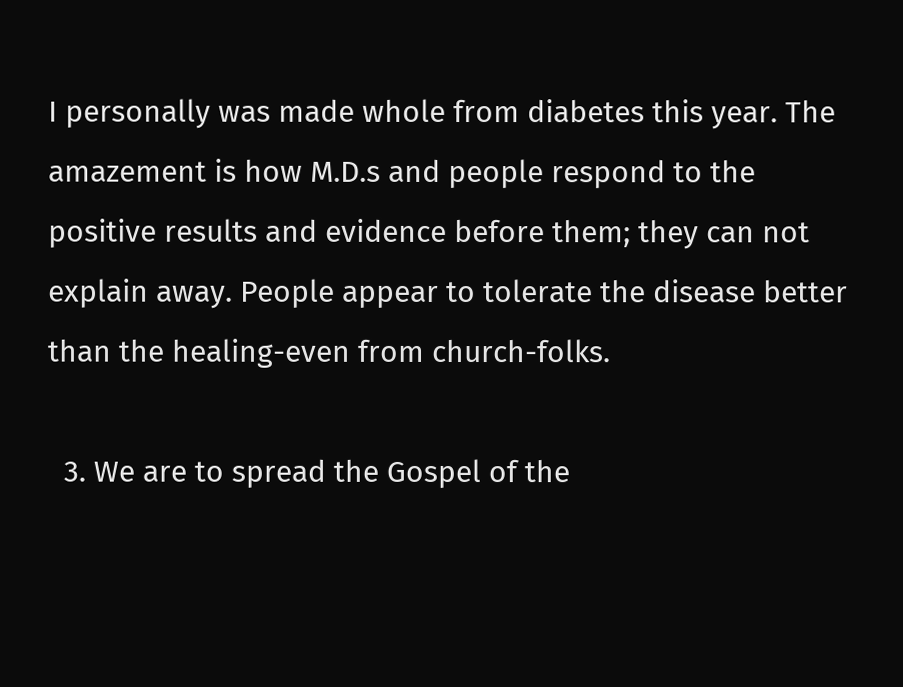I personally was made whole from diabetes this year. The amazement is how M.D.s and people respond to the positive results and evidence before them; they can not explain away. People appear to tolerate the disease better than the healing-even from church-folks.

  3. We are to spread the Gospel of the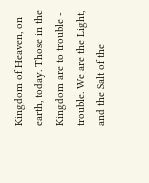Kingdom of Heaven, on earth, today. Those in the Kingdom are to trouble - trouble. We are the Light, and the Salt of the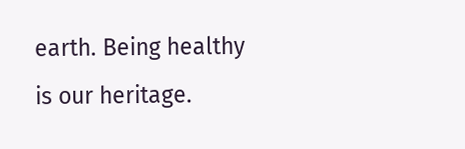earth. Being healthy is our heritage.